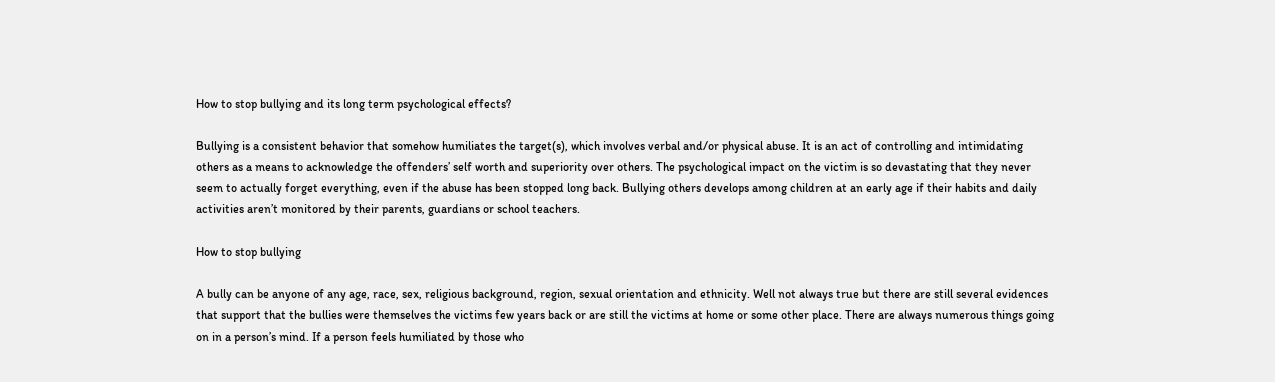How to stop bullying and its long term psychological effects?

Bullying is a consistent behavior that somehow humiliates the target(s), which involves verbal and/or physical abuse. It is an act of controlling and intimidating others as a means to acknowledge the offenders’ self worth and superiority over others. The psychological impact on the victim is so devastating that they never seem to actually forget everything, even if the abuse has been stopped long back. Bullying others develops among children at an early age if their habits and daily activities aren’t monitored by their parents, guardians or school teachers.

How to stop bullying

A bully can be anyone of any age, race, sex, religious background, region, sexual orientation and ethnicity. Well not always true but there are still several evidences that support that the bullies were themselves the victims few years back or are still the victims at home or some other place. There are always numerous things going on in a person’s mind. If a person feels humiliated by those who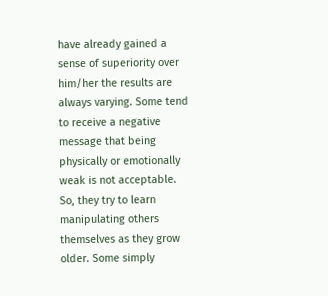have already gained a sense of superiority over him/her the results are always varying. Some tend to receive a negative message that being physically or emotionally weak is not acceptable. So, they try to learn manipulating others themselves as they grow older. Some simply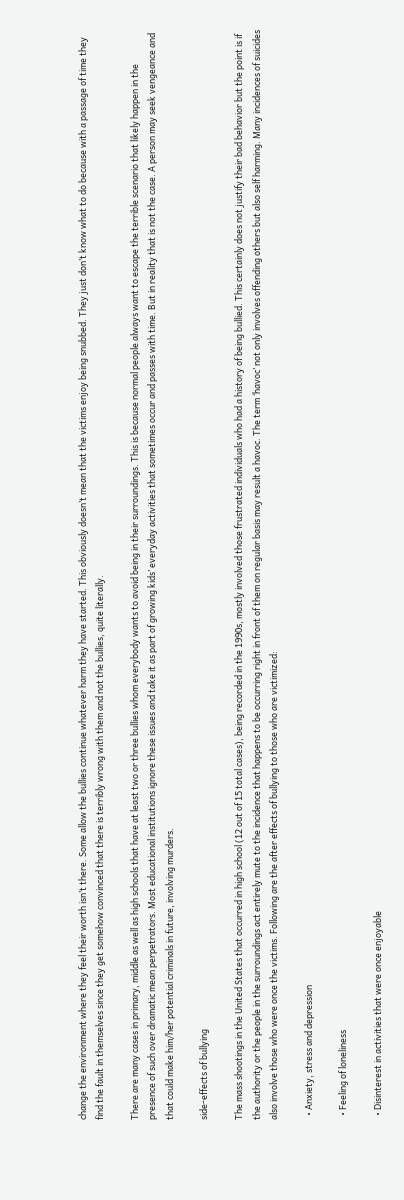change the environment where they feel their worth isn’t there. Some allow the bullies continue whatever harm they have started. This obviously doesn’t mean that the victims enjoy being snubbed. They just don’t know what to do because with a passage of time they find the fault in themselves since they get somehow convinced that there is terribly wrong with them and not the bullies, quite literally.

There are many cases in primary, middle as well as high schools that have at least two or three bullies whom everybody wants to avoid being in their surroundings. This is because normal people always want to escape the terrible scenario that likely happen in the presence of such over dramatic mean perpetrators. Most educational institutions ignore these issues and take it as part of growing kids’ everyday activities that sometimes occur and passes with time. But in reality that is not the case. A person may seek vengeance and that could make him/her potential criminals in future, involving murders.

side-effects of bullying

The mass shootings in the United States that occurred in high school (12 out of 15 total cases), being recorded in the 1990s, mostly involved those frustrated individuals who had a history of being bullied. This certainly does not justify their bad behavior but the point is if the authority or the people in the surroundings act entirely mute to the incidence that happens to be occurring right in front of them on regular basis may result a havoc. The term ‘havoc’ not only involves offending others but also self harming. Many incidences of suicides also involve those who were once the victims. Following are the after effects of bullying to those who are victimized:

  • Anxiety, stress and depression

  • Feeling of loneliness

  • Disinterest in activities that were once enjoyable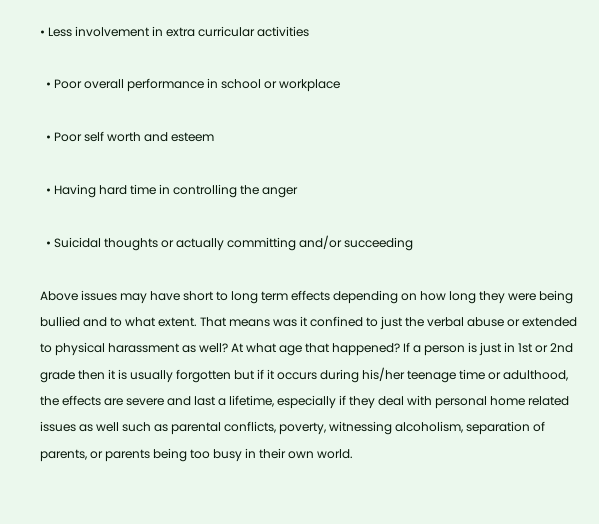• Less involvement in extra curricular activities

  • Poor overall performance in school or workplace

  • Poor self worth and esteem

  • Having hard time in controlling the anger

  • Suicidal thoughts or actually committing and/or succeeding

Above issues may have short to long term effects depending on how long they were being bullied and to what extent. That means was it confined to just the verbal abuse or extended to physical harassment as well? At what age that happened? If a person is just in 1st or 2nd grade then it is usually forgotten but if it occurs during his/her teenage time or adulthood, the effects are severe and last a lifetime, especially if they deal with personal home related issues as well such as parental conflicts, poverty, witnessing alcoholism, separation of parents, or parents being too busy in their own world.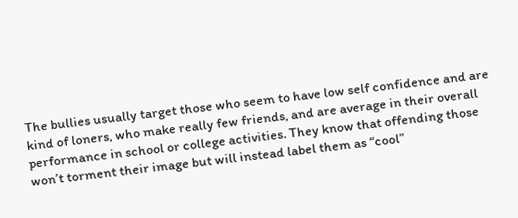The bullies usually target those who seem to have low self confidence and are kind of loners, who make really few friends, and are average in their overall performance in school or college activities. They know that offending those won’t torment their image but will instead label them as “cool”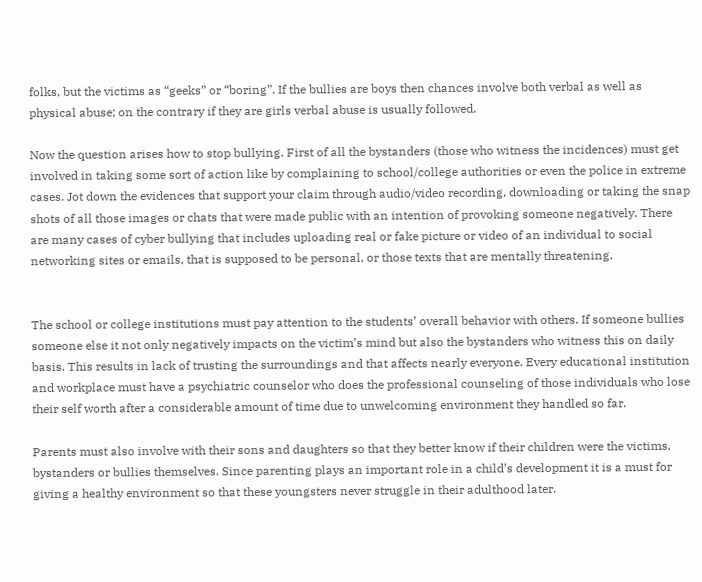folks, but the victims as “geeks” or “boring”. If the bullies are boys then chances involve both verbal as well as physical abuse; on the contrary if they are girls verbal abuse is usually followed.

Now the question arises how to stop bullying. First of all the bystanders (those who witness the incidences) must get involved in taking some sort of action like by complaining to school/college authorities or even the police in extreme cases. Jot down the evidences that support your claim through audio/video recording, downloading or taking the snap shots of all those images or chats that were made public with an intention of provoking someone negatively. There are many cases of cyber bullying that includes uploading real or fake picture or video of an individual to social networking sites or emails, that is supposed to be personal, or those texts that are mentally threatening.


The school or college institutions must pay attention to the students’ overall behavior with others. If someone bullies someone else it not only negatively impacts on the victim’s mind but also the bystanders who witness this on daily basis. This results in lack of trusting the surroundings and that affects nearly everyone. Every educational institution and workplace must have a psychiatric counselor who does the professional counseling of those individuals who lose their self worth after a considerable amount of time due to unwelcoming environment they handled so far.

Parents must also involve with their sons and daughters so that they better know if their children were the victims, bystanders or bullies themselves. Since parenting plays an important role in a child’s development it is a must for giving a healthy environment so that these youngsters never struggle in their adulthood later.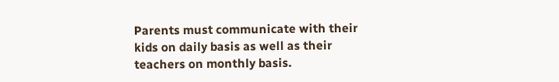Parents must communicate with their kids on daily basis as well as their teachers on monthly basis.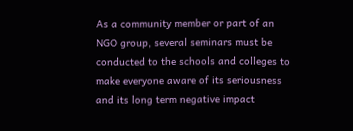As a community member or part of an NGO group, several seminars must be conducted to the schools and colleges to make everyone aware of its seriousness and its long term negative impact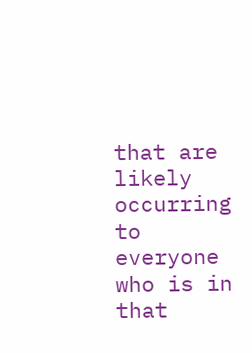that are likely occurring to everyone who is in that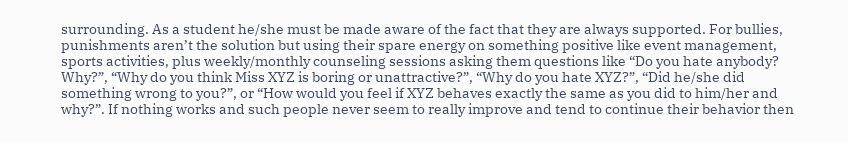surrounding. As a student he/she must be made aware of the fact that they are always supported. For bullies, punishments aren’t the solution but using their spare energy on something positive like event management, sports activities, plus weekly/monthly counseling sessions asking them questions like “Do you hate anybody? Why?”, “Why do you think Miss XYZ is boring or unattractive?”, “Why do you hate XYZ?”, “Did he/she did something wrong to you?”, or “How would you feel if XYZ behaves exactly the same as you did to him/her and why?”. If nothing works and such people never seem to really improve and tend to continue their behavior then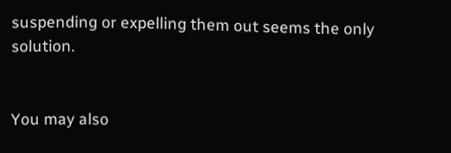suspending or expelling them out seems the only solution.


You may also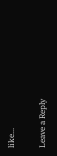like...

Leave a Reply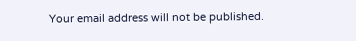Your email address will not be published.